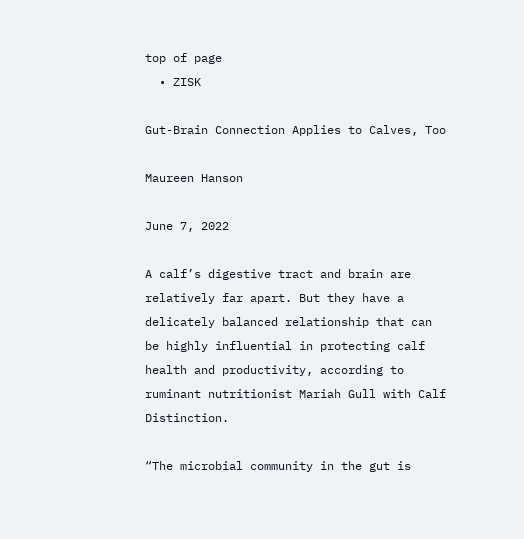top of page
  • ZISK

Gut-Brain Connection Applies to Calves, Too

Maureen Hanson

June 7, 2022

A calf’s digestive tract and brain are relatively far apart. But they have a delicately balanced relationship that can be highly influential in protecting calf health and productivity, according to ruminant nutritionist Mariah Gull with Calf Distinction.

“The microbial community in the gut is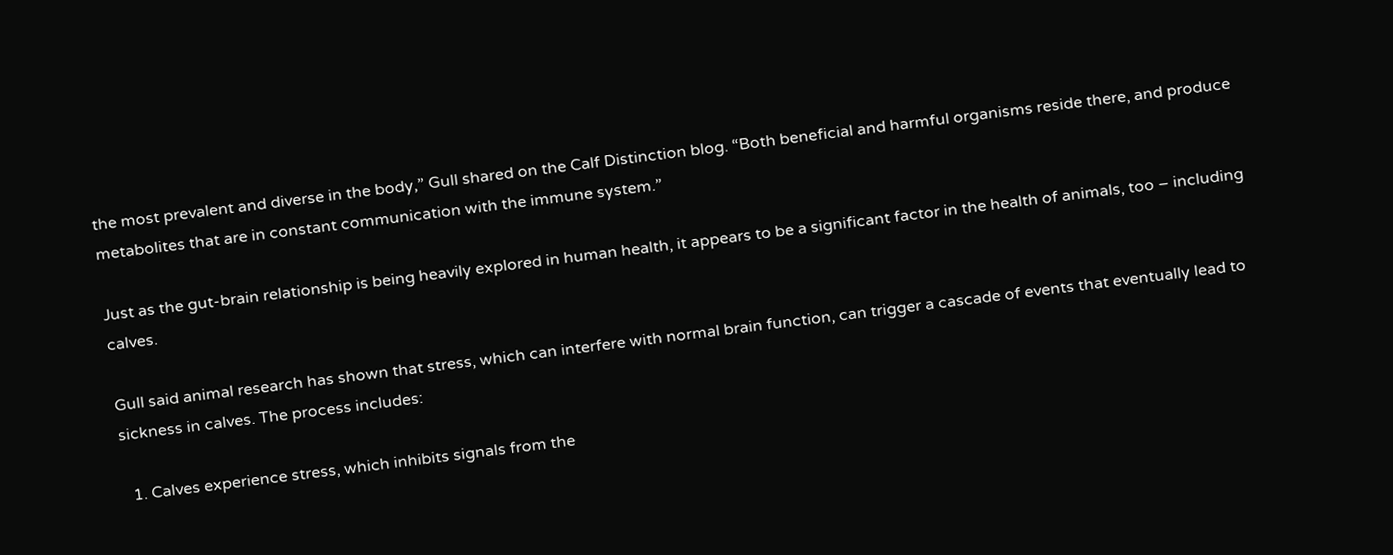the most prevalent and diverse in the body,” Gull shared on the Calf Distinction blog. “Both beneficial and harmful organisms reside there, and produce metabolites that are in constant communication with the immune system.”

Just as the gut-brain relationship is being heavily explored in human health, it appears to be a significant factor in the health of animals, too – including calves.

Gull said animal research has shown that stress, which can interfere with normal brain function, can trigger a cascade of events that eventually lead to sickness in calves. The process includes:

  1. Calves experience stress, which inhibits signals from the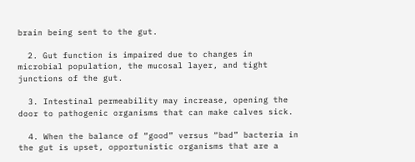brain being sent to the gut.

  2. Gut function is impaired due to changes in microbial population, the mucosal layer, and tight junctions of the gut.

  3. Intestinal permeability may increase, opening the door to pathogenic organisms that can make calves sick.

  4. When the balance of “good” versus “bad” bacteria in the gut is upset, opportunistic organisms that are a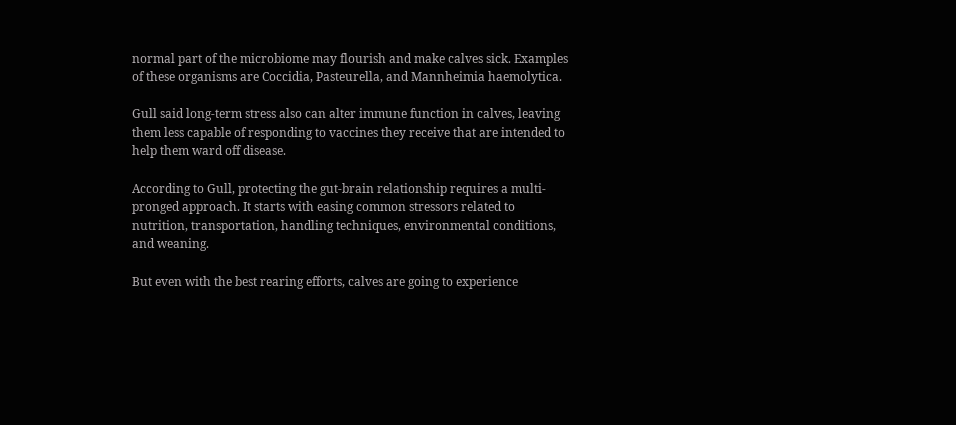normal part of the microbiome may flourish and make calves sick. Examples of these organisms are Coccidia, Pasteurella, and Mannheimia haemolytica.

Gull said long-term stress also can alter immune function in calves, leaving them less capable of responding to vaccines they receive that are intended to help them ward off disease.

According to Gull, protecting the gut-brain relationship requires a multi-pronged approach. It starts with easing common stressors related to nutrition, transportation, handling techniques, environmental conditions, and weaning.

But even with the best rearing efforts, calves are going to experience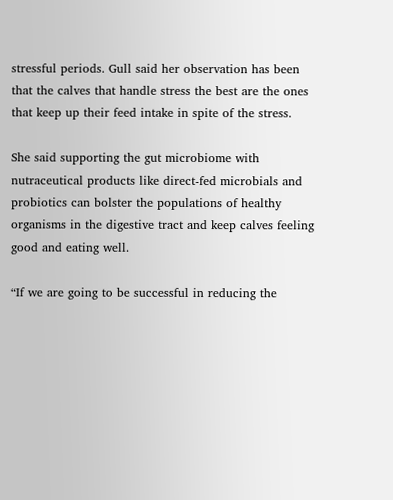stressful periods. Gull said her observation has been that the calves that handle stress the best are the ones that keep up their feed intake in spite of the stress.

She said supporting the gut microbiome with nutraceutical products like direct-fed microbials and probiotics can bolster the populations of healthy organisms in the digestive tract and keep calves feeling good and eating well.

“If we are going to be successful in reducing the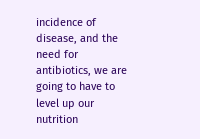incidence of disease, and the need for antibiotics, we are going to have to level up our nutrition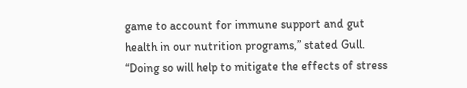game to account for immune support and gut health in our nutrition programs,” stated Gull. “Doing so will help to mitigate the effects of stress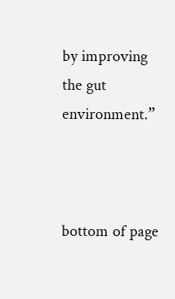by improving the gut environment.”



bottom of page